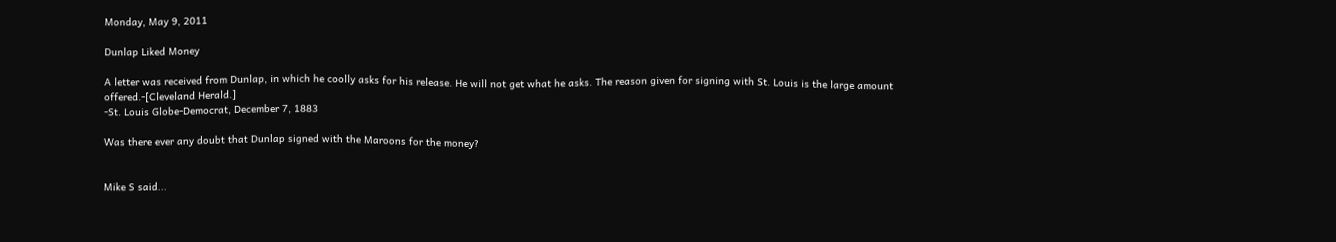Monday, May 9, 2011

Dunlap Liked Money

A letter was received from Dunlap, in which he coolly asks for his release. He will not get what he asks. The reason given for signing with St. Louis is the large amount offered.-[Cleveland Herald.]
-St. Louis Globe-Democrat, December 7, 1883

Was there ever any doubt that Dunlap signed with the Maroons for the money?


Mike S said...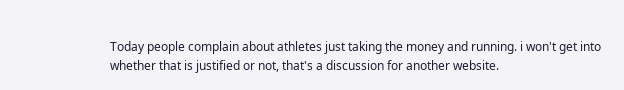Today people complain about athletes just taking the money and running. i won't get into whether that is justified or not, that's a discussion for another website.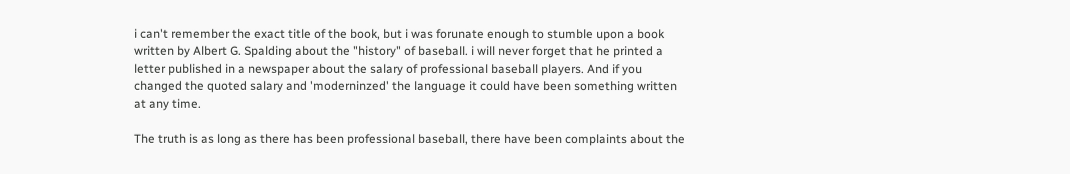i can't remember the exact title of the book, but i was forunate enough to stumble upon a book written by Albert G. Spalding about the "history" of baseball. i will never forget that he printed a letter published in a newspaper about the salary of professional baseball players. And if you changed the quoted salary and 'moderninzed' the language it could have been something written at any time.

The truth is as long as there has been professional baseball, there have been complaints about the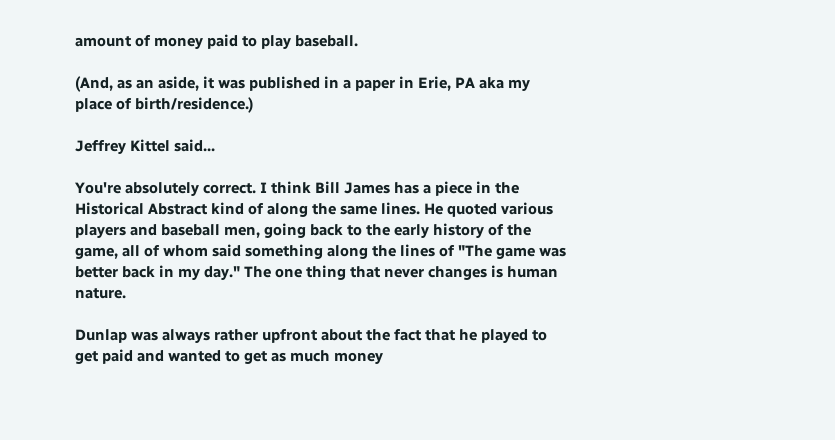amount of money paid to play baseball.

(And, as an aside, it was published in a paper in Erie, PA aka my place of birth/residence.)

Jeffrey Kittel said...

You're absolutely correct. I think Bill James has a piece in the Historical Abstract kind of along the same lines. He quoted various players and baseball men, going back to the early history of the game, all of whom said something along the lines of "The game was better back in my day." The one thing that never changes is human nature.

Dunlap was always rather upfront about the fact that he played to get paid and wanted to get as much money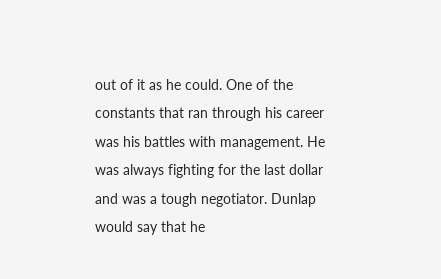out of it as he could. One of the constants that ran through his career was his battles with management. He was always fighting for the last dollar and was a tough negotiator. Dunlap would say that he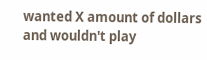wanted X amount of dollars and wouldn't play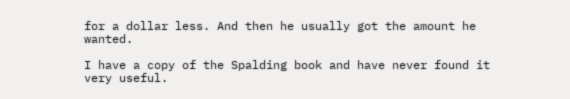for a dollar less. And then he usually got the amount he wanted.

I have a copy of the Spalding book and have never found it very useful.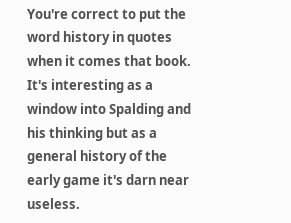You're correct to put the word history in quotes when it comes that book. It's interesting as a window into Spalding and his thinking but as a general history of the early game it's darn near useless.